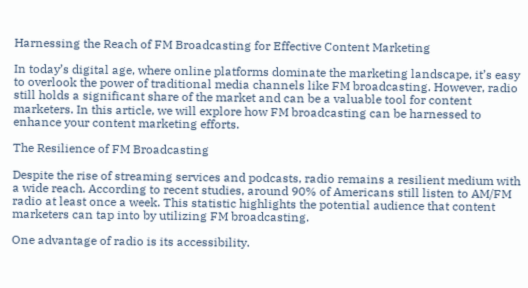Harnessing the Reach of FM Broadcasting for Effective Content Marketing

In today’s digital age, where online platforms dominate the marketing landscape, it’s easy to overlook the power of traditional media channels like FM broadcasting. However, radio still holds a significant share of the market and can be a valuable tool for content marketers. In this article, we will explore how FM broadcasting can be harnessed to enhance your content marketing efforts.

The Resilience of FM Broadcasting

Despite the rise of streaming services and podcasts, radio remains a resilient medium with a wide reach. According to recent studies, around 90% of Americans still listen to AM/FM radio at least once a week. This statistic highlights the potential audience that content marketers can tap into by utilizing FM broadcasting.

One advantage of radio is its accessibility.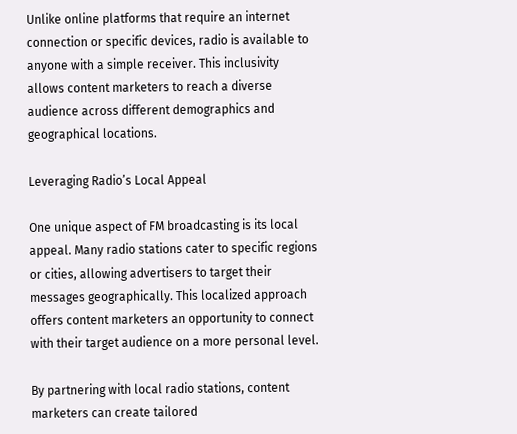Unlike online platforms that require an internet connection or specific devices, radio is available to anyone with a simple receiver. This inclusivity allows content marketers to reach a diverse audience across different demographics and geographical locations.

Leveraging Radio’s Local Appeal

One unique aspect of FM broadcasting is its local appeal. Many radio stations cater to specific regions or cities, allowing advertisers to target their messages geographically. This localized approach offers content marketers an opportunity to connect with their target audience on a more personal level.

By partnering with local radio stations, content marketers can create tailored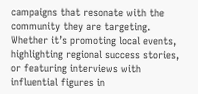campaigns that resonate with the community they are targeting. Whether it’s promoting local events, highlighting regional success stories, or featuring interviews with influential figures in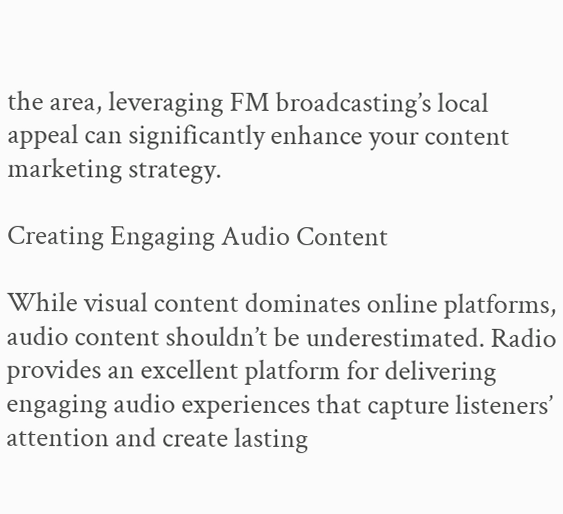the area, leveraging FM broadcasting’s local appeal can significantly enhance your content marketing strategy.

Creating Engaging Audio Content

While visual content dominates online platforms, audio content shouldn’t be underestimated. Radio provides an excellent platform for delivering engaging audio experiences that capture listeners’ attention and create lasting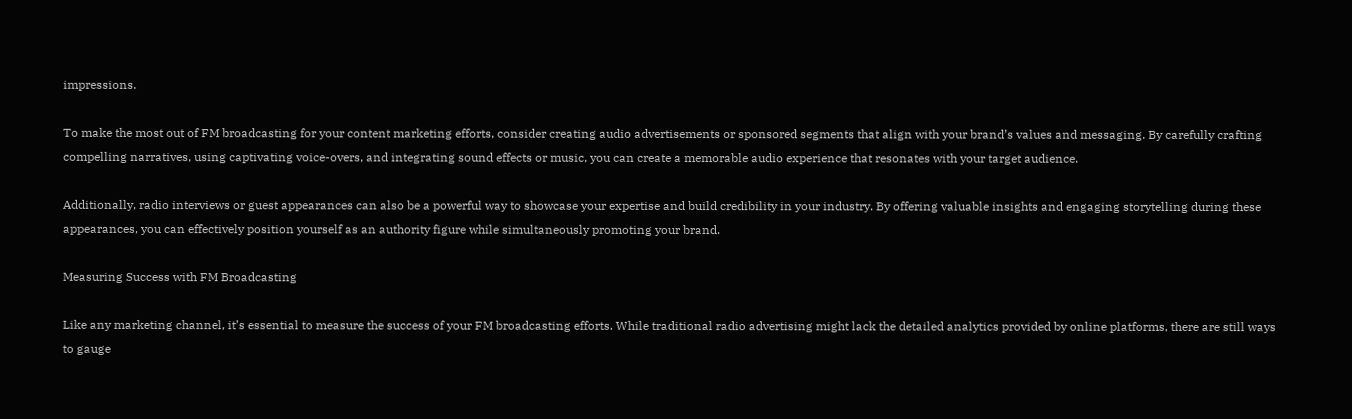impressions.

To make the most out of FM broadcasting for your content marketing efforts, consider creating audio advertisements or sponsored segments that align with your brand’s values and messaging. By carefully crafting compelling narratives, using captivating voice-overs, and integrating sound effects or music, you can create a memorable audio experience that resonates with your target audience.

Additionally, radio interviews or guest appearances can also be a powerful way to showcase your expertise and build credibility in your industry. By offering valuable insights and engaging storytelling during these appearances, you can effectively position yourself as an authority figure while simultaneously promoting your brand.

Measuring Success with FM Broadcasting

Like any marketing channel, it’s essential to measure the success of your FM broadcasting efforts. While traditional radio advertising might lack the detailed analytics provided by online platforms, there are still ways to gauge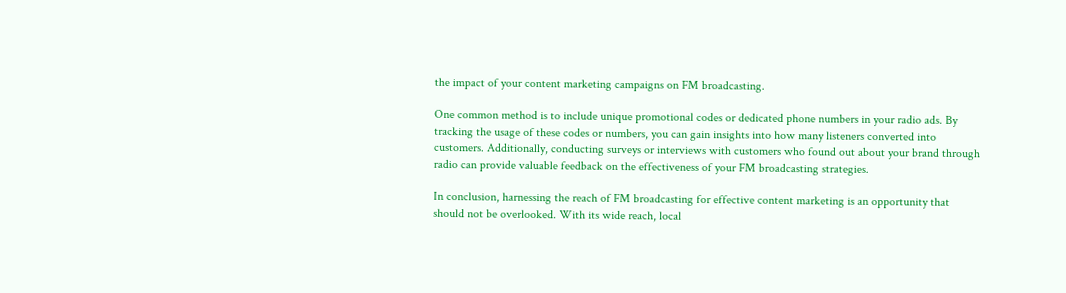the impact of your content marketing campaigns on FM broadcasting.

One common method is to include unique promotional codes or dedicated phone numbers in your radio ads. By tracking the usage of these codes or numbers, you can gain insights into how many listeners converted into customers. Additionally, conducting surveys or interviews with customers who found out about your brand through radio can provide valuable feedback on the effectiveness of your FM broadcasting strategies.

In conclusion, harnessing the reach of FM broadcasting for effective content marketing is an opportunity that should not be overlooked. With its wide reach, local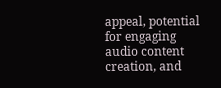appeal, potential for engaging audio content creation, and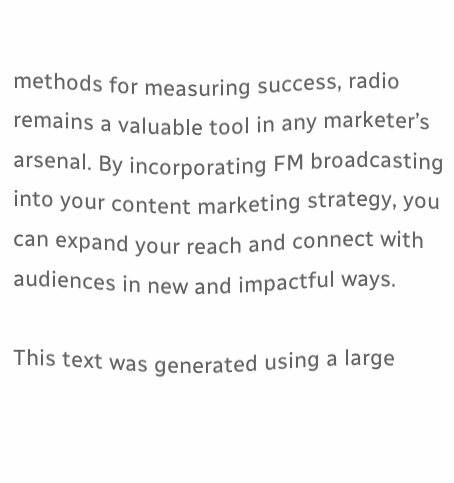methods for measuring success, radio remains a valuable tool in any marketer’s arsenal. By incorporating FM broadcasting into your content marketing strategy, you can expand your reach and connect with audiences in new and impactful ways.

This text was generated using a large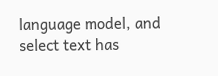language model, and select text has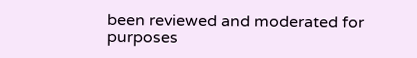been reviewed and moderated for purposes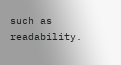such as readability.